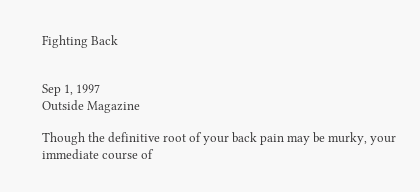Fighting Back


Sep 1, 1997
Outside Magazine

Though the definitive root of your back pain may be murky, your immediate course of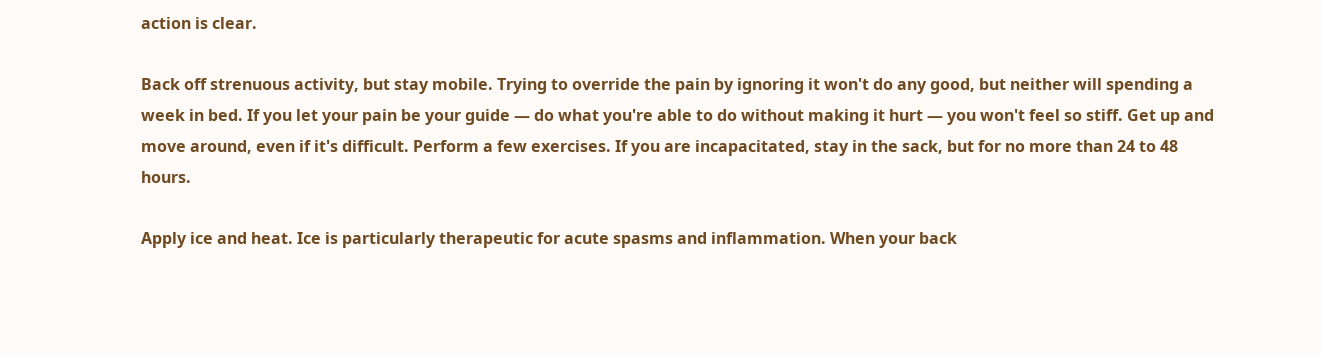action is clear.

Back off strenuous activity, but stay mobile. Trying to override the pain by ignoring it won't do any good, but neither will spending a week in bed. If you let your pain be your guide — do what you're able to do without making it hurt — you won't feel so stiff. Get up and move around, even if it's difficult. Perform a few exercises. If you are incapacitated, stay in the sack, but for no more than 24 to 48 hours.

Apply ice and heat. Ice is particularly therapeutic for acute spasms and inflammation. When your back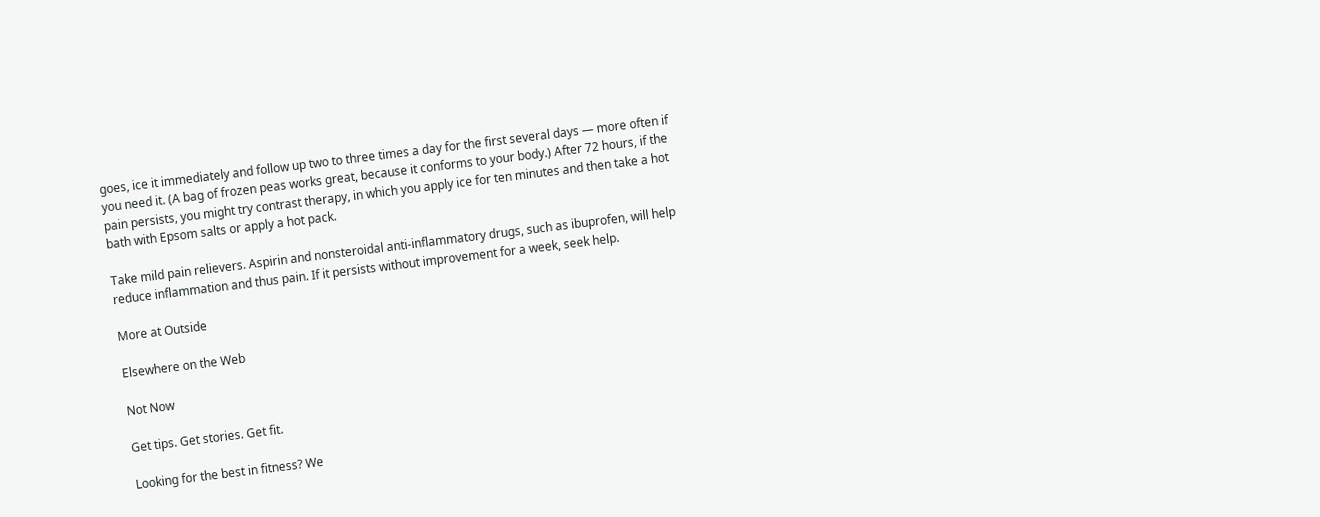goes, ice it immediately and follow up two to three times a day for the first several days — more often if you need it. (A bag of frozen peas works great, because it conforms to your body.) After 72 hours, if the pain persists, you might try contrast therapy, in which you apply ice for ten minutes and then take a hot bath with Epsom salts or apply a hot pack.

Take mild pain relievers. Aspirin and nonsteroidal anti-inflammatory drugs, such as ibuprofen, will help reduce inflammation and thus pain. If it persists without improvement for a week, seek help.

More at Outside

Elsewhere on the Web

Not Now

Get tips. Get stories. Get fit.

Looking for the best in fitness? We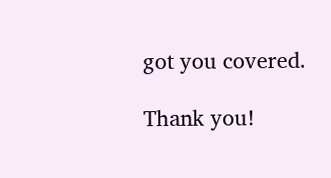got you covered.

Thank you!